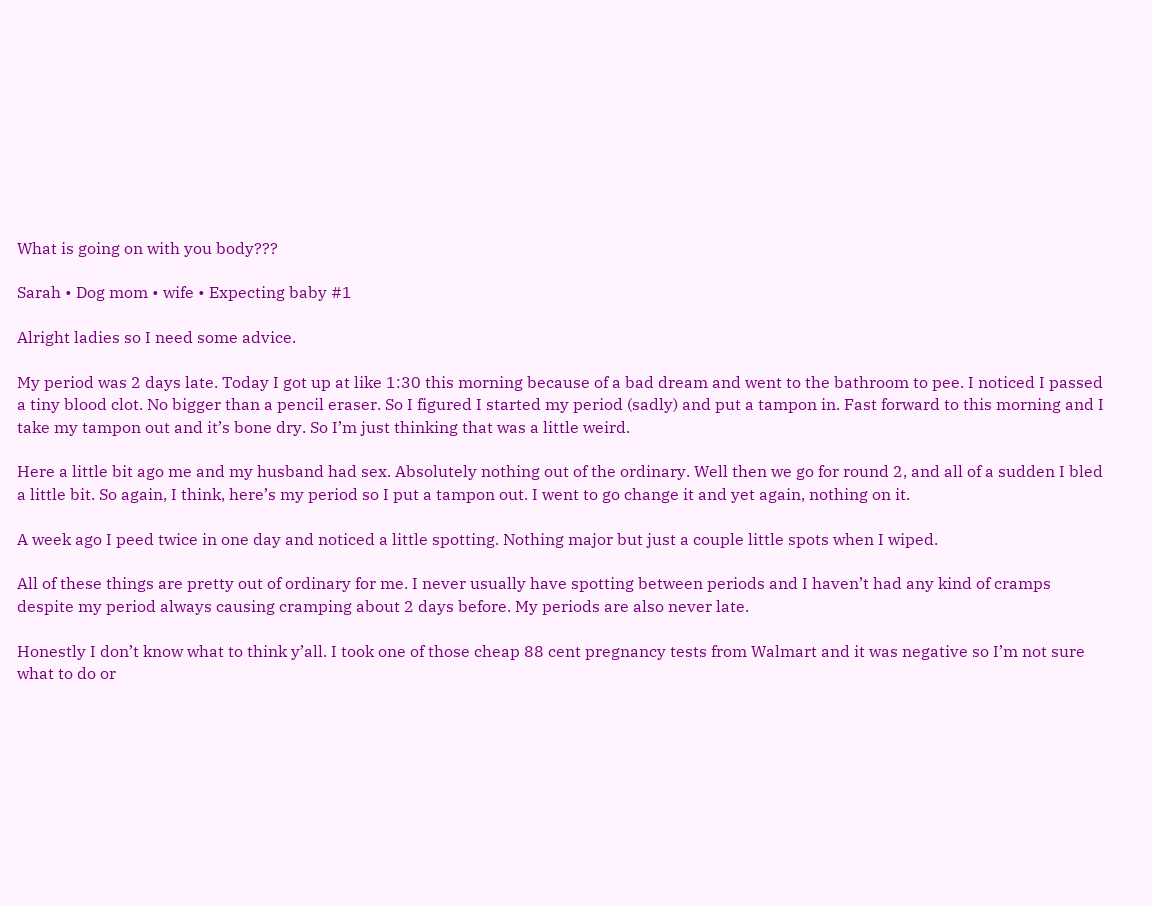What is going on with you body???

Sarah • Dog mom • wife • Expecting baby #1

Alright ladies so I need some advice.

My period was 2 days late. Today I got up at like 1:30 this morning because of a bad dream and went to the bathroom to pee. I noticed I passed a tiny blood clot. No bigger than a pencil eraser. So I figured I started my period (sadly) and put a tampon in. Fast forward to this morning and I take my tampon out and it’s bone dry. So I’m just thinking that was a little weird.

Here a little bit ago me and my husband had sex. Absolutely nothing out of the ordinary. Well then we go for round 2, and all of a sudden I bled a little bit. So again, I think, here’s my period so I put a tampon out. I went to go change it and yet again, nothing on it.

A week ago I peed twice in one day and noticed a little spotting. Nothing major but just a couple little spots when I wiped.

All of these things are pretty out of ordinary for me. I never usually have spotting between periods and I haven’t had any kind of cramps despite my period always causing cramping about 2 days before. My periods are also never late.

Honestly I don’t know what to think y’all. I took one of those cheap 88 cent pregnancy tests from Walmart and it was negative so I’m not sure what to do or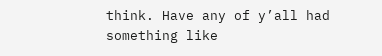think. Have any of y’all had something like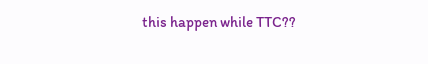this happen while TTC??